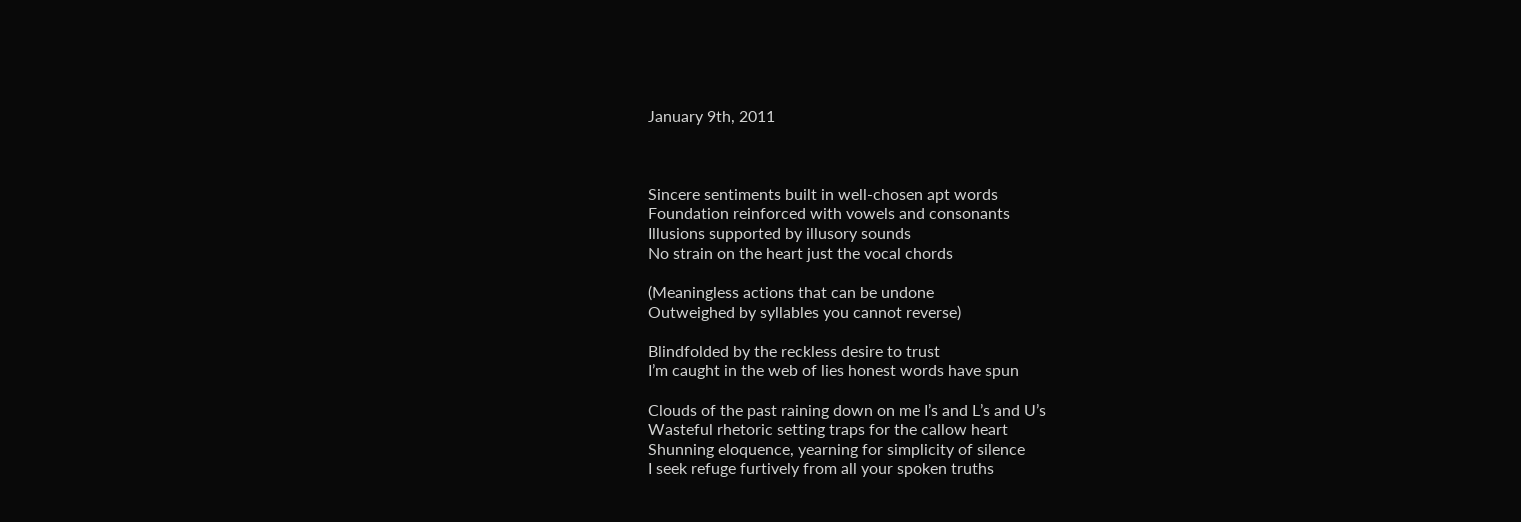January 9th, 2011



Sincere sentiments built in well-chosen apt words
Foundation reinforced with vowels and consonants
Illusions supported by illusory sounds
No strain on the heart just the vocal chords

(Meaningless actions that can be undone
Outweighed by syllables you cannot reverse)

Blindfolded by the reckless desire to trust
I’m caught in the web of lies honest words have spun

Clouds of the past raining down on me I’s and L’s and U’s
Wasteful rhetoric setting traps for the callow heart
Shunning eloquence, yearning for simplicity of silence
I seek refuge furtively from all your spoken truths